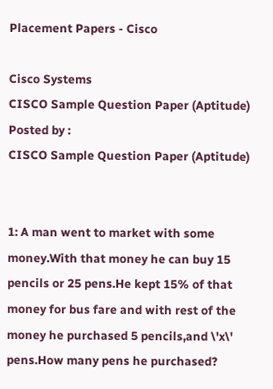Placement Papers - Cisco

Cisco Systems
CISCO Sample Question Paper (Aptitude)
Posted by :
CISCO Sample Question Paper (Aptitude)


1: A man went to market with some money.With that money he can buy 15 pencils or 25 pens.He kept 15% of that money for bus fare and with rest of the money he purchased 5 pencils,and \'x\' pens.How many pens he purchased?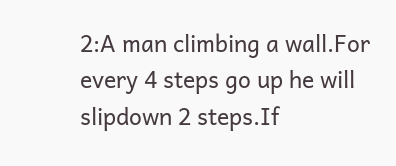2:A man climbing a wall.For every 4 steps go up he will slipdown 2 steps.If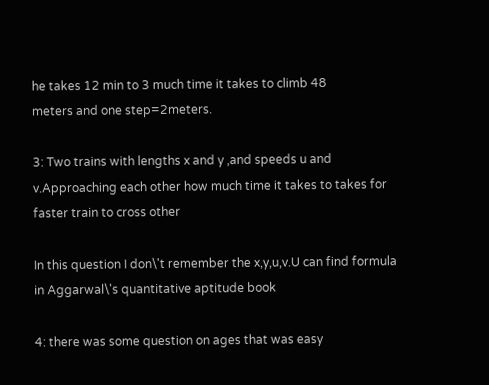he takes 12 min to 3 much time it takes to climb 48
meters and one step=2meters.

3: Two trains with lengths x and y ,and speeds u and v.Approaching each other how much time it takes to takes for faster train to cross other

In this question I don\'t remember the x,y,u,v.U can find formula in Aggarwal\'s quantitative aptitude book

4: there was some question on ages that was easy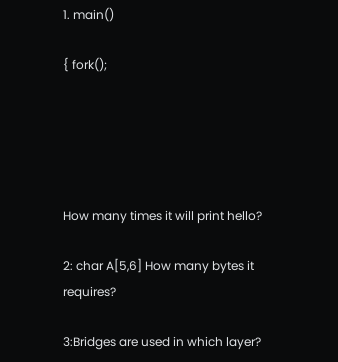1. main()

{ fork();





How many times it will print hello?

2: char A[5,6] How many bytes it requires?

3:Bridges are used in which layer?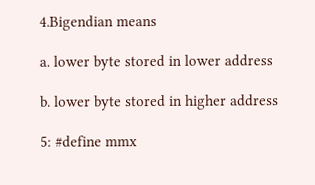4.Bigendian means

a. lower byte stored in lower address

b. lower byte stored in higher address

5: #define mmx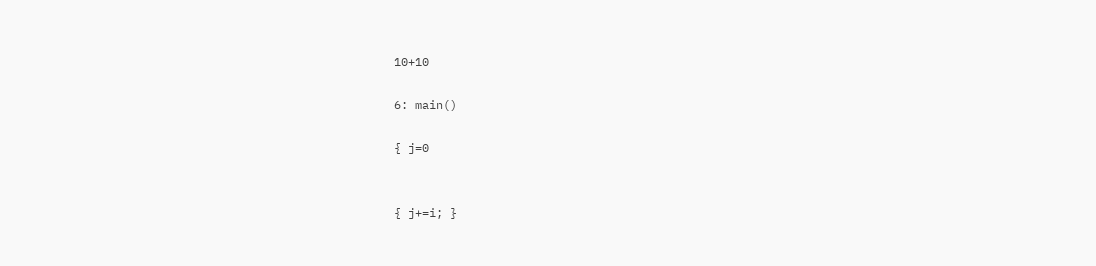10+10

6: main()

{ j=0


{ j+=i; }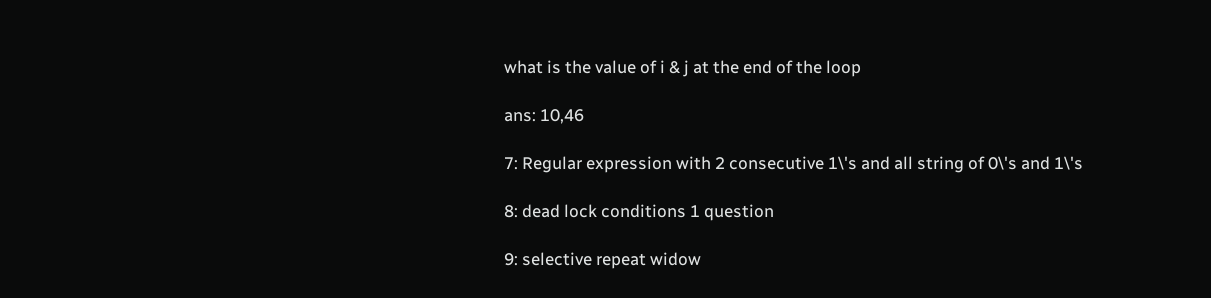what is the value of i & j at the end of the loop

ans: 10,46

7: Regular expression with 2 consecutive 1\'s and all string of 0\'s and 1\'s

8: dead lock conditions 1 question

9: selective repeat widow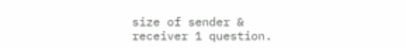size of sender & receiver 1 question.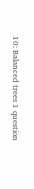10: Balanced trees 1 question